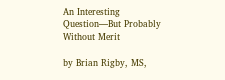An Interesting Question—But Probably Without Merit

by Brian Rigby, MS,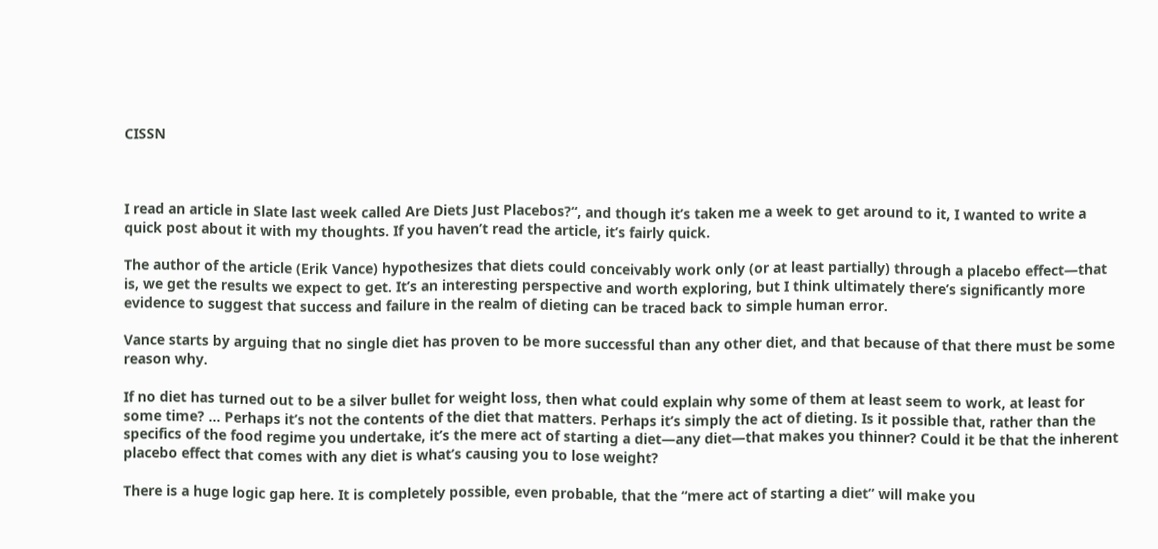CISSN



I read an article in Slate last week called Are Diets Just Placebos?“, and though it’s taken me a week to get around to it, I wanted to write a quick post about it with my thoughts. If you haven’t read the article, it’s fairly quick.

The author of the article (Erik Vance) hypothesizes that diets could conceivably work only (or at least partially) through a placebo effect—that is, we get the results we expect to get. It’s an interesting perspective and worth exploring, but I think ultimately there’s significantly more evidence to suggest that success and failure in the realm of dieting can be traced back to simple human error.

Vance starts by arguing that no single diet has proven to be more successful than any other diet, and that because of that there must be some reason why.

If no diet has turned out to be a silver bullet for weight loss, then what could explain why some of them at least seem to work, at least for some time? … Perhaps it’s not the contents of the diet that matters. Perhaps it’s simply the act of dieting. Is it possible that, rather than the specifics of the food regime you undertake, it’s the mere act of starting a diet—any diet—that makes you thinner? Could it be that the inherent placebo effect that comes with any diet is what’s causing you to lose weight?

There is a huge logic gap here. It is completely possible, even probable, that the “mere act of starting a diet” will make you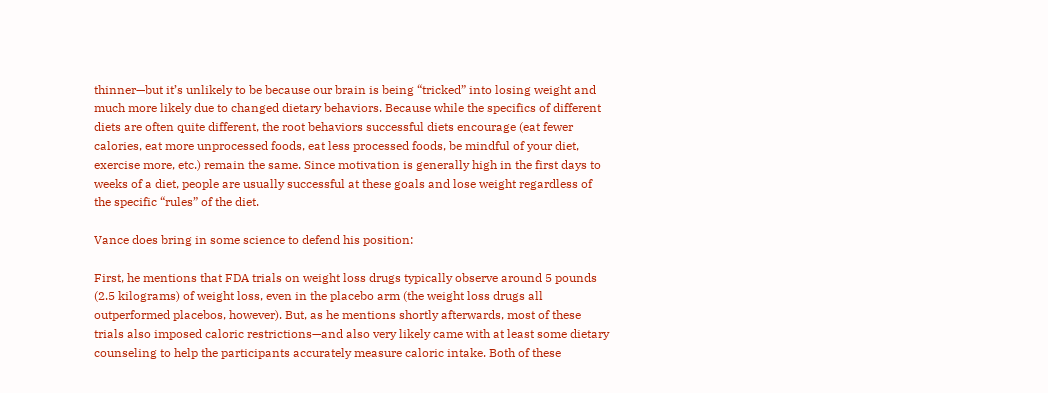thinner—but it’s unlikely to be because our brain is being “tricked” into losing weight and much more likely due to changed dietary behaviors. Because while the specifics of different diets are often quite different, the root behaviors successful diets encourage (eat fewer calories, eat more unprocessed foods, eat less processed foods, be mindful of your diet, exercise more, etc.) remain the same. Since motivation is generally high in the first days to weeks of a diet, people are usually successful at these goals and lose weight regardless of the specific “rules” of the diet.

Vance does bring in some science to defend his position:

First, he mentions that FDA trials on weight loss drugs typically observe around 5 pounds (2.5 kilograms) of weight loss, even in the placebo arm (the weight loss drugs all outperformed placebos, however). But, as he mentions shortly afterwards, most of these trials also imposed caloric restrictions—and also very likely came with at least some dietary counseling to help the participants accurately measure caloric intake. Both of these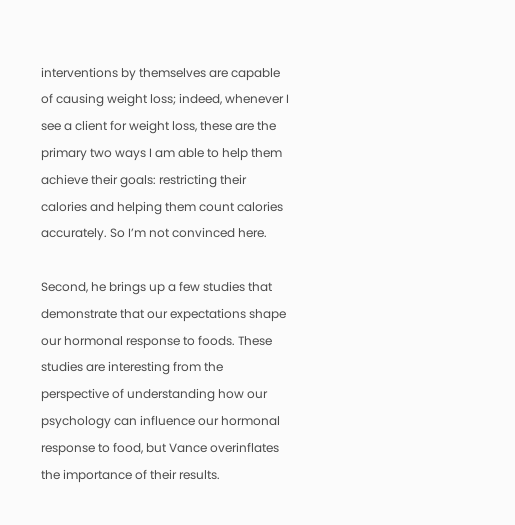interventions by themselves are capable of causing weight loss; indeed, whenever I see a client for weight loss, these are the primary two ways I am able to help them achieve their goals: restricting their calories and helping them count calories accurately. So I’m not convinced here.

Second, he brings up a few studies that demonstrate that our expectations shape our hormonal response to foods. These studies are interesting from the perspective of understanding how our psychology can influence our hormonal response to food, but Vance overinflates the importance of their results.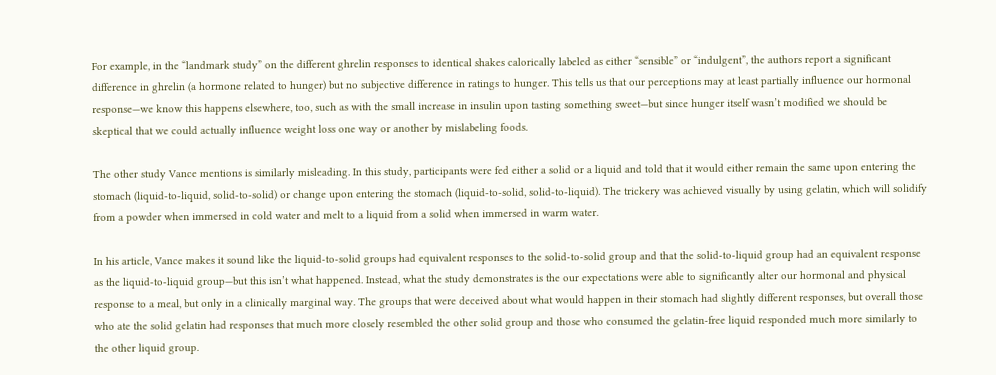For example, in the “landmark study” on the different ghrelin responses to identical shakes calorically labeled as either “sensible” or “indulgent”, the authors report a significant difference in ghrelin (a hormone related to hunger) but no subjective difference in ratings to hunger. This tells us that our perceptions may at least partially influence our hormonal response—we know this happens elsewhere, too, such as with the small increase in insulin upon tasting something sweet—but since hunger itself wasn’t modified we should be skeptical that we could actually influence weight loss one way or another by mislabeling foods.

The other study Vance mentions is similarly misleading. In this study, participants were fed either a solid or a liquid and told that it would either remain the same upon entering the stomach (liquid-to-liquid, solid-to-solid) or change upon entering the stomach (liquid-to-solid, solid-to-liquid). The trickery was achieved visually by using gelatin, which will solidify from a powder when immersed in cold water and melt to a liquid from a solid when immersed in warm water.

In his article, Vance makes it sound like the liquid-to-solid groups had equivalent responses to the solid-to-solid group and that the solid-to-liquid group had an equivalent response as the liquid-to-liquid group—but this isn’t what happened. Instead, what the study demonstrates is the our expectations were able to significantly alter our hormonal and physical response to a meal, but only in a clinically marginal way. The groups that were deceived about what would happen in their stomach had slightly different responses, but overall those who ate the solid gelatin had responses that much more closely resembled the other solid group and those who consumed the gelatin-free liquid responded much more similarly to the other liquid group.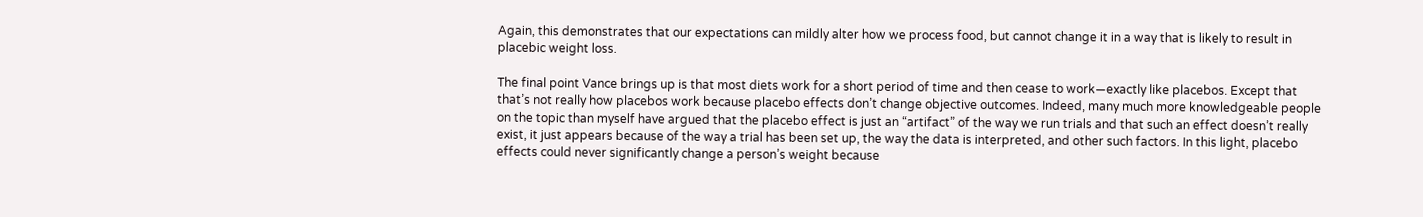Again, this demonstrates that our expectations can mildly alter how we process food, but cannot change it in a way that is likely to result in placebic weight loss.

The final point Vance brings up is that most diets work for a short period of time and then cease to work—exactly like placebos. Except that that’s not really how placebos work because placebo effects don’t change objective outcomes. Indeed, many much more knowledgeable people on the topic than myself have argued that the placebo effect is just an “artifact” of the way we run trials and that such an effect doesn’t really exist, it just appears because of the way a trial has been set up, the way the data is interpreted, and other such factors. In this light, placebo effects could never significantly change a person’s weight because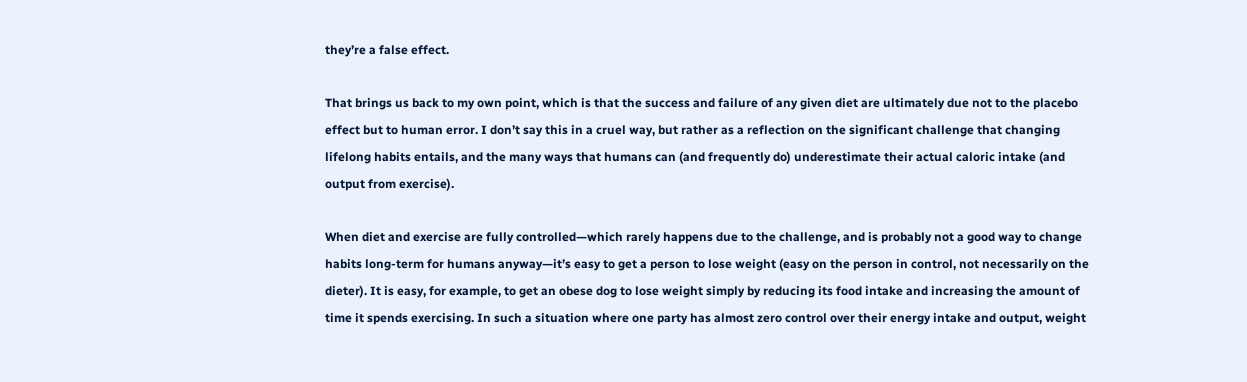they’re a false effect.

That brings us back to my own point, which is that the success and failure of any given diet are ultimately due not to the placebo effect but to human error. I don’t say this in a cruel way, but rather as a reflection on the significant challenge that changing lifelong habits entails, and the many ways that humans can (and frequently do) underestimate their actual caloric intake (and output from exercise).

When diet and exercise are fully controlled—which rarely happens due to the challenge, and is probably not a good way to change habits long-term for humans anyway—it’s easy to get a person to lose weight (easy on the person in control, not necessarily on the dieter). It is easy, for example, to get an obese dog to lose weight simply by reducing its food intake and increasing the amount of time it spends exercising. In such a situation where one party has almost zero control over their energy intake and output, weight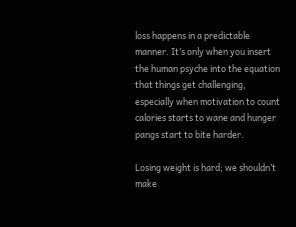loss happens in a predictable manner. It’s only when you insert the human psyche into the equation that things get challenging, especially when motivation to count calories starts to wane and hunger pangs start to bite harder.

Losing weight is hard; we shouldn’t make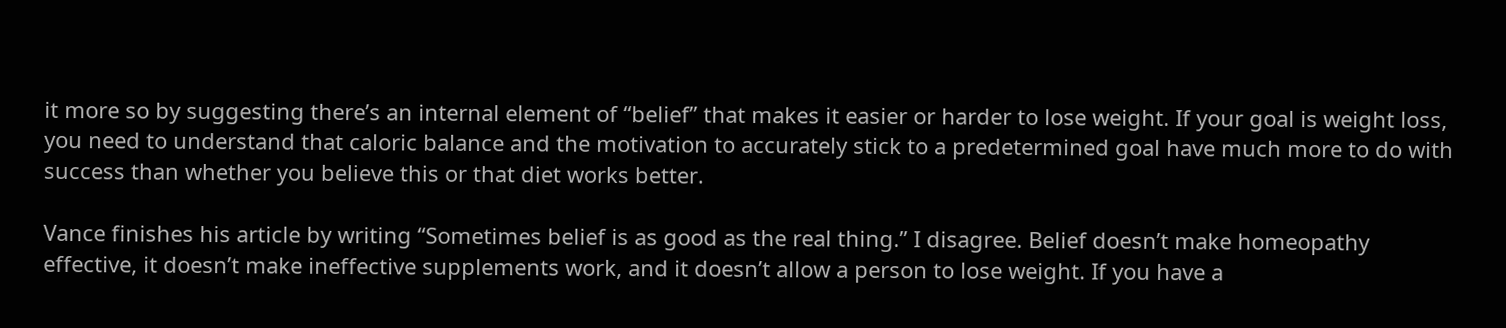it more so by suggesting there’s an internal element of “belief” that makes it easier or harder to lose weight. If your goal is weight loss, you need to understand that caloric balance and the motivation to accurately stick to a predetermined goal have much more to do with success than whether you believe this or that diet works better.

Vance finishes his article by writing “Sometimes belief is as good as the real thing.” I disagree. Belief doesn’t make homeopathy effective, it doesn’t make ineffective supplements work, and it doesn’t allow a person to lose weight. If you have a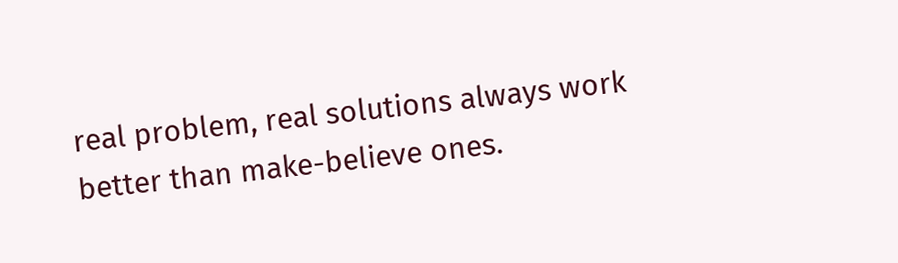real problem, real solutions always work better than make-believe ones.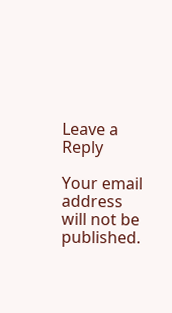Leave a Reply

Your email address will not be published.